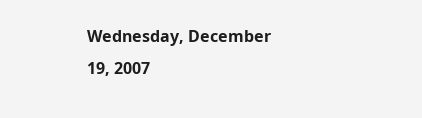Wednesday, December 19, 2007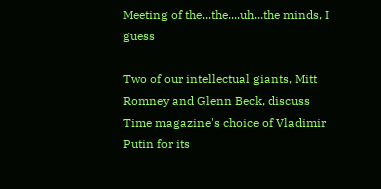Meeting of the...the....uh...the minds, I guess

Two of our intellectual giants, Mitt Romney and Glenn Beck, discuss Time magazine's choice of Vladimir Putin for its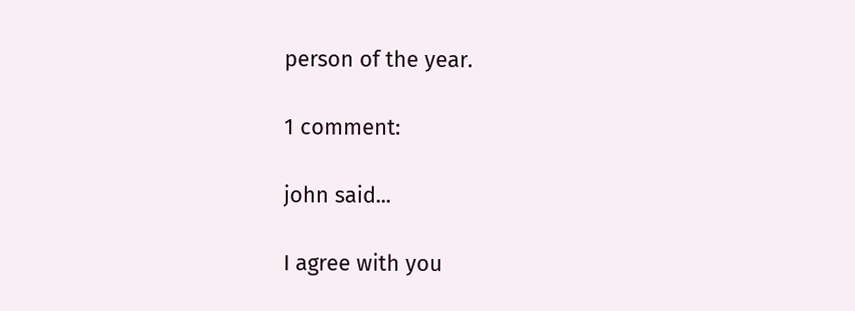person of the year.

1 comment:

john said...

I agree with you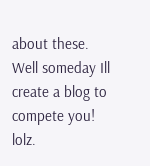about these. Well someday Ill create a blog to compete you! lolz.